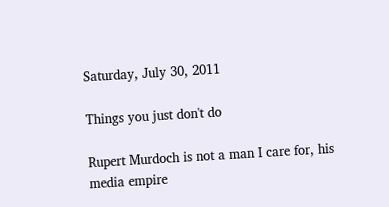Saturday, July 30, 2011

Things you just don't do

Rupert Murdoch is not a man I care for, his media empire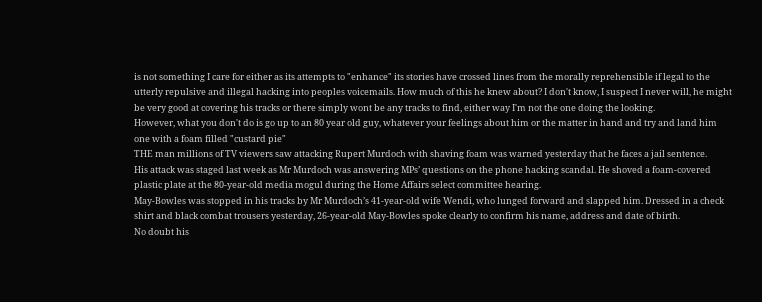is not something I care for either as its attempts to "enhance" its stories have crossed lines from the morally reprehensible if legal to the utterly repulsive and illegal hacking into peoples voicemails. How much of this he knew about? I don't know, I suspect I never will, he might be very good at covering his tracks or there simply wont be any tracks to find, either way I'm not the one doing the looking.
However, what you don't do is go up to an 80 year old guy, whatever your feelings about him or the matter in hand and try and land him one with a foam filled "custard pie"
THE man millions of TV viewers saw attacking Rupert Murdoch with shaving foam was warned yesterday that he faces a jail sentence.
His attack was staged last week as Mr Murdoch was answering MPs’ questions on the phone hacking scandal. He shoved a foam-covered plastic plate at the 80-year-old media mogul during the Home Affairs select committee hearing.
May-Bowles was stopped in his tracks by Mr Murdoch’s 41-year-old wife Wendi, who lunged forward and slapped him. Dressed in a check shirt and black combat trousers yesterday, 26-year-old May-Bowles spoke clearly to confirm his name, address and date of birth.
No doubt his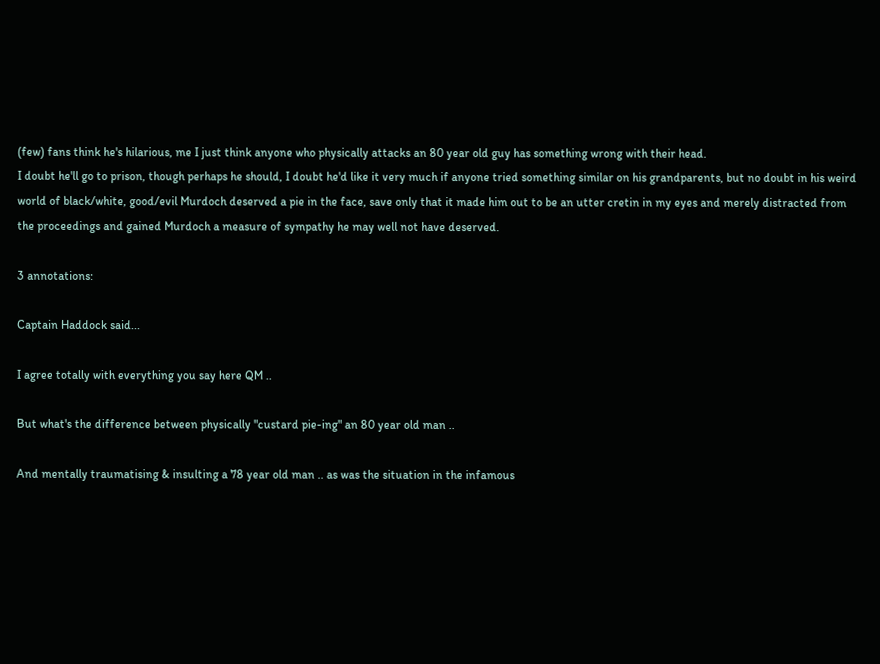(few) fans think he's hilarious, me I just think anyone who physically attacks an 80 year old guy has something wrong with their head.
I doubt he'll go to prison, though perhaps he should, I doubt he'd like it very much if anyone tried something similar on his grandparents, but no doubt in his weird world of black/white, good/evil Murdoch deserved a pie in the face, save only that it made him out to be an utter cretin in my eyes and merely distracted from the proceedings and gained Murdoch a measure of sympathy he may well not have deserved.

3 annotations:

Captain Haddock said...

I agree totally with everything you say here QM ..

But what's the difference between physically "custard pie-ing" an 80 year old man ..

And mentally traumatising & insulting a 78 year old man .. as was the situation in the infamous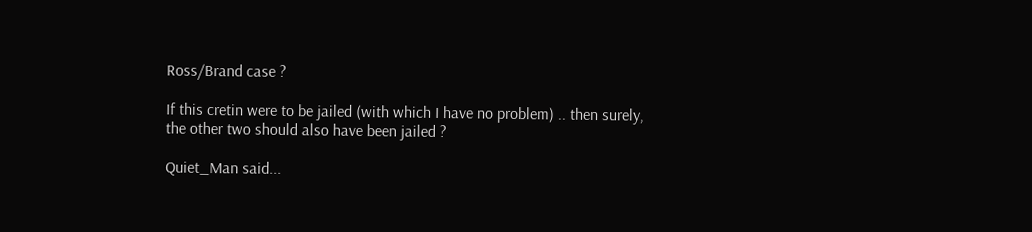Ross/Brand case ?

If this cretin were to be jailed (with which I have no problem) .. then surely, the other two should also have been jailed ?

Quiet_Man said...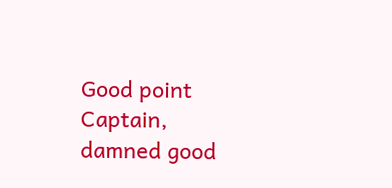Good point Captain, damned good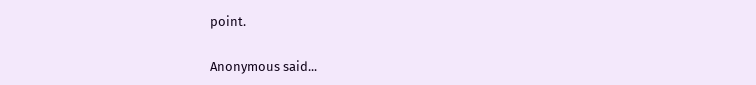point.

Anonymous said...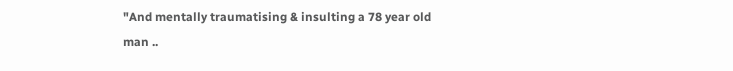"And mentally traumatising & insulting a 78 year old man ..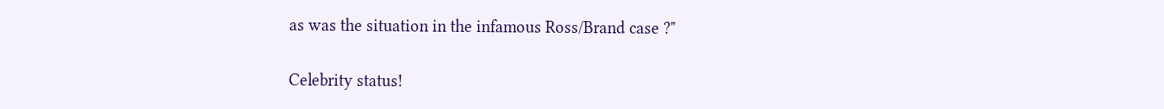as was the situation in the infamous Ross/Brand case ?"

Celebrity status!